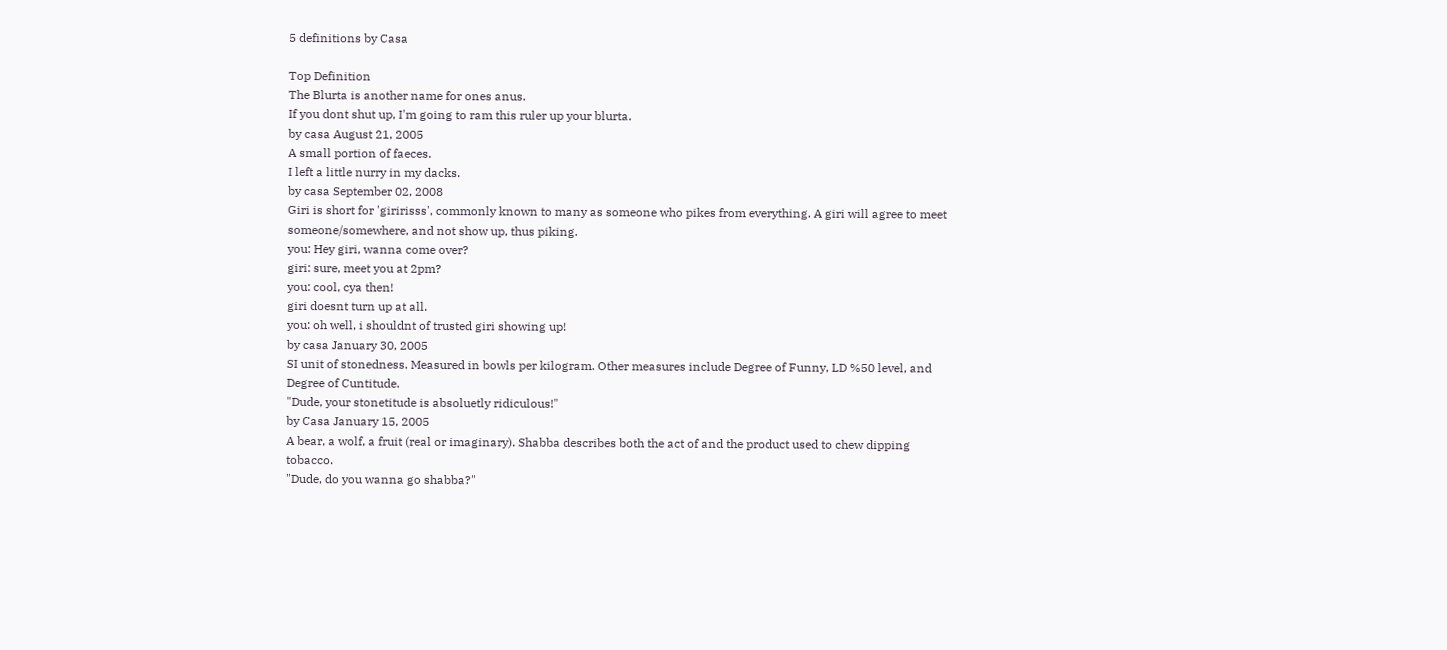5 definitions by Casa

Top Definition
The Blurta is another name for ones anus.
If you dont shut up, I'm going to ram this ruler up your blurta.
by casa August 21, 2005
A small portion of faeces.
I left a little nurry in my dacks.
by casa September 02, 2008
Giri is short for 'giririsss', commonly known to many as someone who pikes from everything. A giri will agree to meet someone/somewhere, and not show up, thus piking.
you: Hey giri, wanna come over?
giri: sure, meet you at 2pm?
you: cool, cya then!
giri doesnt turn up at all.
you: oh well, i shouldnt of trusted giri showing up!
by casa January 30, 2005
SI unit of stonedness. Measured in bowls per kilogram. Other measures include Degree of Funny, LD %50 level, and Degree of Cuntitude.
"Dude, your stonetitude is absoluetly ridiculous!"
by Casa January 15, 2005
A bear, a wolf, a fruit (real or imaginary). Shabba describes both the act of and the product used to chew dipping tobacco.
"Dude, do you wanna go shabba?"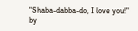"Shaba-dabba-do, I love you!"
by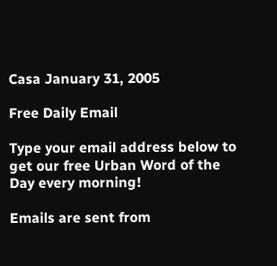Casa January 31, 2005

Free Daily Email

Type your email address below to get our free Urban Word of the Day every morning!

Emails are sent from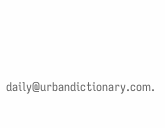daily@urbandictionary.com.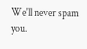We'll never spam you.